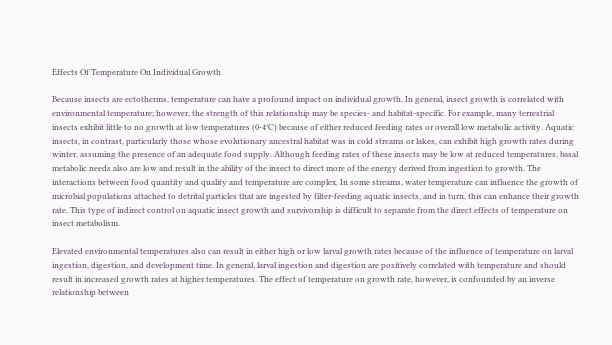Effects Of Temperature On Individual Growth

Because insects are ectotherms, temperature can have a profound impact on individual growth. In general, insect growth is correlated with environmental temperature; however, the strength of this relationship may be species- and habitat-specific. For example, many terrestrial insects exhibit little to no growth at low temperatures (0-4°C) because of either reduced feeding rates or overall low metabolic activity. Aquatic insects, in contrast, particularly those whose evolutionary ancestral habitat was in cold streams or lakes, can exhibit high growth rates during winter, assuming the presence of an adequate food supply. Although feeding rates of these insects may be low at reduced temperatures, basal metabolic needs also are low and result in the ability of the insect to direct more of the energy derived from ingestion to growth. The interactions between food quantity and quality and temperature are complex. In some streams, water temperature can influence the growth of microbial populations attached to detrital particles that are ingested by filter-feeding aquatic insects, and in turn, this can enhance their growth rate. This type of indirect control on aquatic insect growth and survivorship is difficult to separate from the direct effects of temperature on insect metabolism.

Elevated environmental temperatures also can result in either high or low larval growth rates because of the influence of temperature on larval ingestion, digestion, and development time. In general, larval ingestion and digestion are positively correlated with temperature and should result in increased growth rates at higher temperatures. The effect of temperature on growth rate, however, is confounded by an inverse relationship between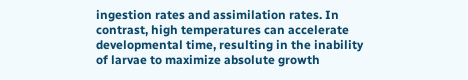ingestion rates and assimilation rates. In contrast, high temperatures can accelerate developmental time, resulting in the inability of larvae to maximize absolute growth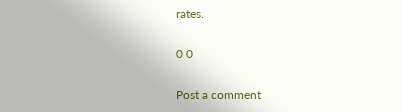rates.

0 0

Post a comment